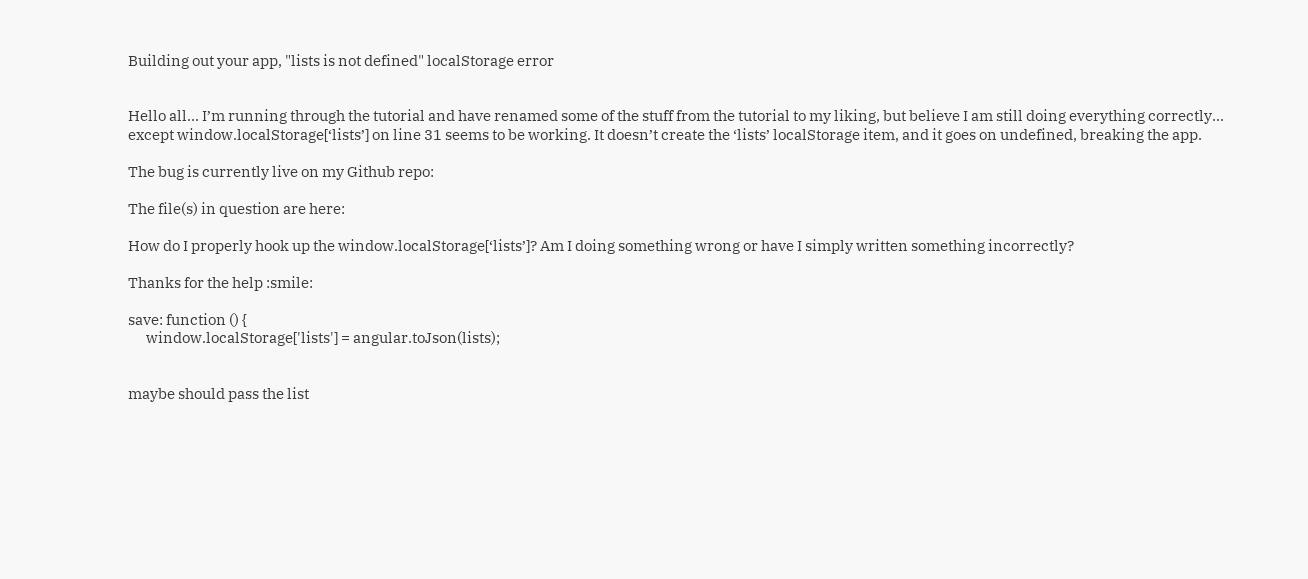Building out your app, "lists is not defined" localStorage error


Hello all… I’m running through the tutorial and have renamed some of the stuff from the tutorial to my liking, but believe I am still doing everything correctly… except window.localStorage[‘lists’] on line 31 seems to be working. It doesn’t create the ‘lists’ localStorage item, and it goes on undefined, breaking the app.

The bug is currently live on my Github repo:

The file(s) in question are here:

How do I properly hook up the window.localStorage[‘lists’]? Am I doing something wrong or have I simply written something incorrectly?

Thanks for the help :smile:

save: function () {
      window.localStorage['lists'] = angular.toJson(lists);


maybe should pass the list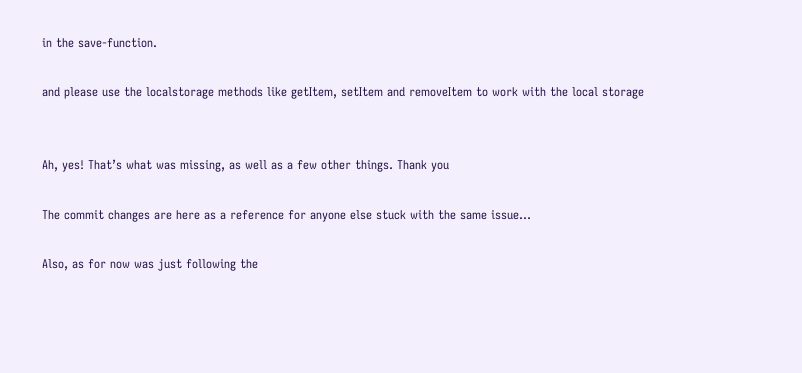in the save-function.

and please use the localstorage methods like getItem, setItem and removeItem to work with the local storage


Ah, yes! That’s what was missing, as well as a few other things. Thank you

The commit changes are here as a reference for anyone else stuck with the same issue…

Also, as for now was just following the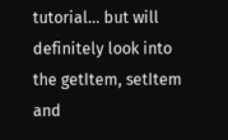tutorial… but will definitely look into the getItem, setItem and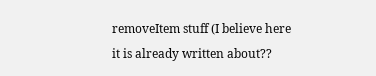removeItem stuff (I believe here it is already written about??